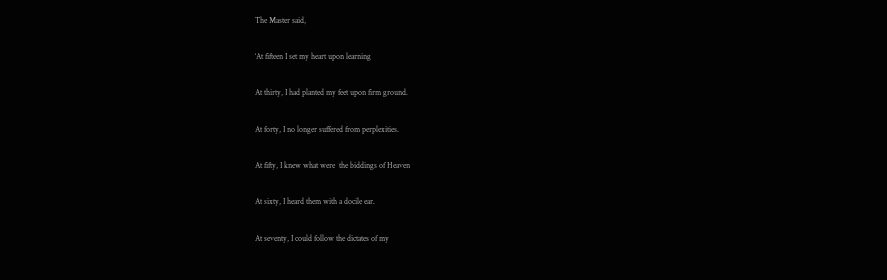The Master said,

‘At fifteen I set my heart upon learning

At thirty, I had planted my feet upon firm ground.

At forty, I no longer suffered from perplexities.

At fifty, I knew what were  the biddings of Heaven

At sixty, I heard them with a docile ear.

At seventy, I could follow the dictates of my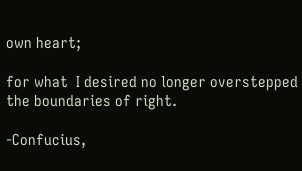own heart;

for what  I desired no longer overstepped the boundaries of right.

-Confucius,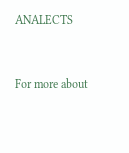ANALECTS


For more about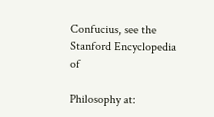Confucius, see the Stanford Encyclopedia of

Philosophy at: